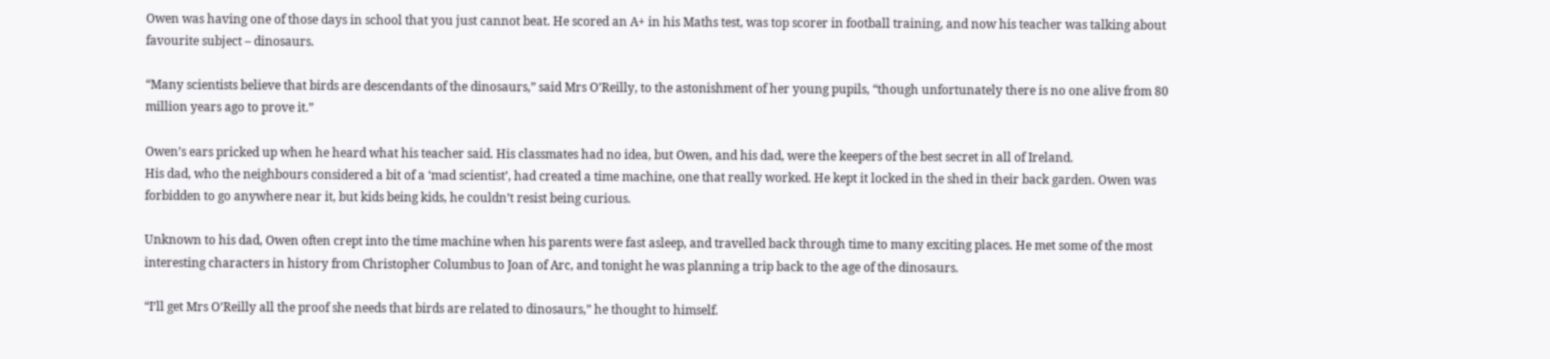Owen was having one of those days in school that you just cannot beat. He scored an A+ in his Maths test, was top scorer in football training, and now his teacher was talking about favourite subject – dinosaurs.

“Many scientists believe that birds are descendants of the dinosaurs,” said Mrs O’Reilly, to the astonishment of her young pupils, “though unfortunately there is no one alive from 80 million years ago to prove it.”

Owen’s ears pricked up when he heard what his teacher said. His classmates had no idea, but Owen, and his dad, were the keepers of the best secret in all of Ireland.
His dad, who the neighbours considered a bit of a ‘mad scientist’, had created a time machine, one that really worked. He kept it locked in the shed in their back garden. Owen was forbidden to go anywhere near it, but kids being kids, he couldn’t resist being curious.

Unknown to his dad, Owen often crept into the time machine when his parents were fast asleep, and travelled back through time to many exciting places. He met some of the most interesting characters in history from Christopher Columbus to Joan of Arc, and tonight he was planning a trip back to the age of the dinosaurs.

“I’ll get Mrs O’Reilly all the proof she needs that birds are related to dinosaurs,” he thought to himself.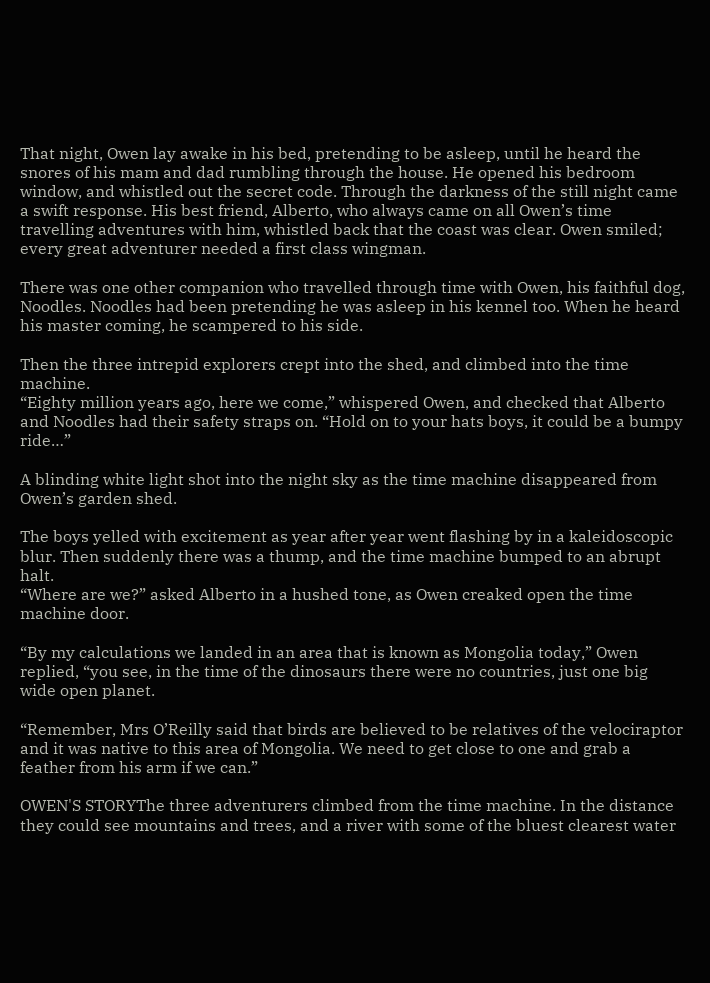That night, Owen lay awake in his bed, pretending to be asleep, until he heard the snores of his mam and dad rumbling through the house. He opened his bedroom window, and whistled out the secret code. Through the darkness of the still night came a swift response. His best friend, Alberto, who always came on all Owen’s time travelling adventures with him, whistled back that the coast was clear. Owen smiled; every great adventurer needed a first class wingman.

There was one other companion who travelled through time with Owen, his faithful dog, Noodles. Noodles had been pretending he was asleep in his kennel too. When he heard his master coming, he scampered to his side.

Then the three intrepid explorers crept into the shed, and climbed into the time machine.
“Eighty million years ago, here we come,” whispered Owen, and checked that Alberto and Noodles had their safety straps on. “Hold on to your hats boys, it could be a bumpy ride…”

A blinding white light shot into the night sky as the time machine disappeared from Owen’s garden shed.

The boys yelled with excitement as year after year went flashing by in a kaleidoscopic blur. Then suddenly there was a thump, and the time machine bumped to an abrupt halt.
“Where are we?” asked Alberto in a hushed tone, as Owen creaked open the time machine door.

“By my calculations we landed in an area that is known as Mongolia today,” Owen replied, “you see, in the time of the dinosaurs there were no countries, just one big wide open planet.

“Remember, Mrs O’Reilly said that birds are believed to be relatives of the velociraptor and it was native to this area of Mongolia. We need to get close to one and grab a feather from his arm if we can.”

OWEN'S STORYThe three adventurers climbed from the time machine. In the distance they could see mountains and trees, and a river with some of the bluest clearest water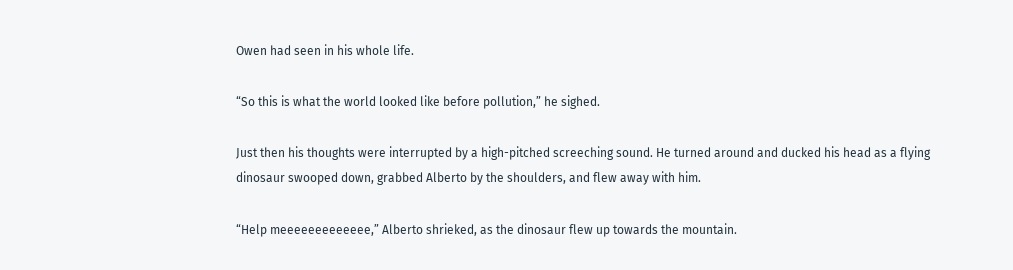Owen had seen in his whole life.

“So this is what the world looked like before pollution,” he sighed.

Just then his thoughts were interrupted by a high-pitched screeching sound. He turned around and ducked his head as a flying dinosaur swooped down, grabbed Alberto by the shoulders, and flew away with him.

“Help meeeeeeeeeeeee,” Alberto shrieked, as the dinosaur flew up towards the mountain.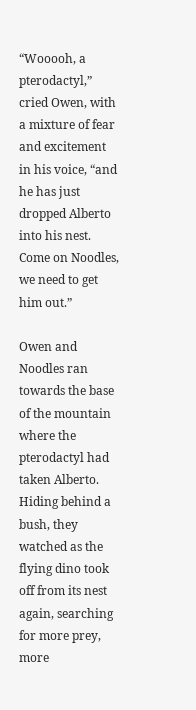“Wooooh, a pterodactyl,” cried Owen, with a mixture of fear and excitement in his voice, “and he has just dropped Alberto into his nest. Come on Noodles, we need to get him out.”

Owen and Noodles ran towards the base of the mountain where the pterodactyl had taken Alberto. Hiding behind a bush, they watched as the flying dino took off from its nest again, searching for more prey, more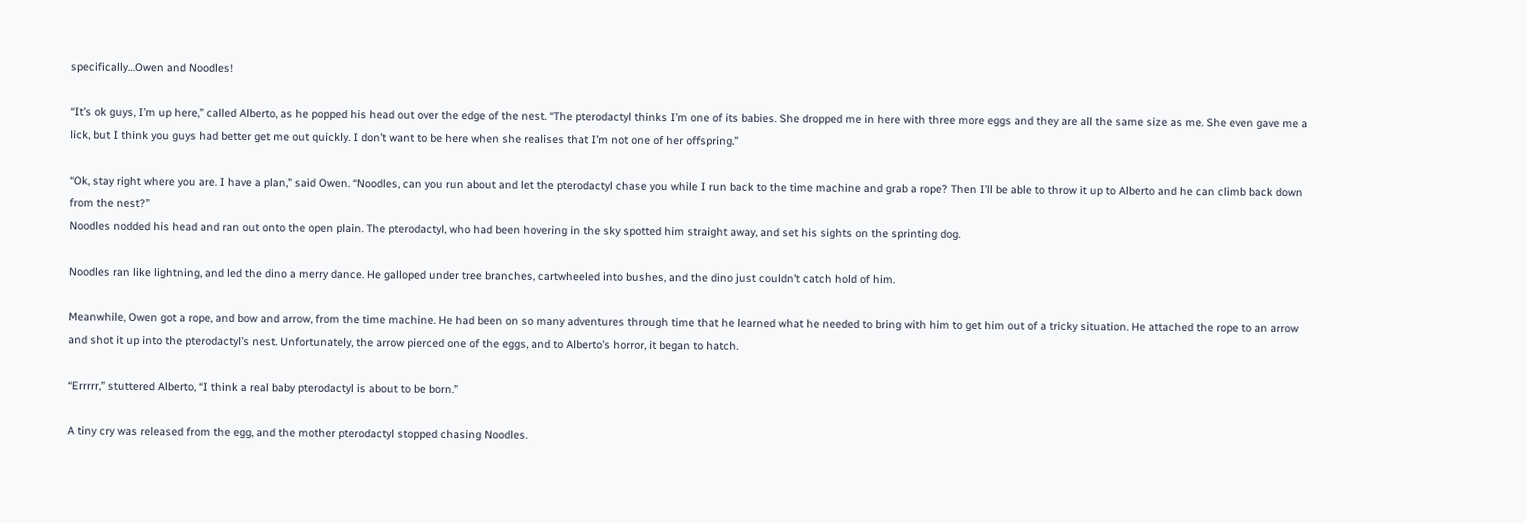specifically…Owen and Noodles!

“It’s ok guys, I’m up here,” called Alberto, as he popped his head out over the edge of the nest. “The pterodactyl thinks I’m one of its babies. She dropped me in here with three more eggs and they are all the same size as me. She even gave me a lick, but I think you guys had better get me out quickly. I don’t want to be here when she realises that I’m not one of her offspring.”

“Ok, stay right where you are. I have a plan,” said Owen. “Noodles, can you run about and let the pterodactyl chase you while I run back to the time machine and grab a rope? Then I’ll be able to throw it up to Alberto and he can climb back down from the nest?”
Noodles nodded his head and ran out onto the open plain. The pterodactyl, who had been hovering in the sky spotted him straight away, and set his sights on the sprinting dog.

Noodles ran like lightning, and led the dino a merry dance. He galloped under tree branches, cartwheeled into bushes, and the dino just couldn’t catch hold of him.

Meanwhile, Owen got a rope, and bow and arrow, from the time machine. He had been on so many adventures through time that he learned what he needed to bring with him to get him out of a tricky situation. He attached the rope to an arrow and shot it up into the pterodactyl’s nest. Unfortunately, the arrow pierced one of the eggs, and to Alberto’s horror, it began to hatch.

“Errrrr,” stuttered Alberto, “I think a real baby pterodactyl is about to be born.”

A tiny cry was released from the egg, and the mother pterodactyl stopped chasing Noodles.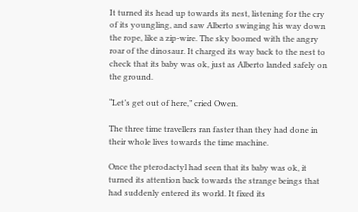It turned its head up towards its nest, listening for the cry of its youngling, and saw Alberto swinging his way down the rope, like a zip-wire. The sky boomed with the angry roar of the dinosaur. It charged its way back to the nest to check that its baby was ok, just as Alberto landed safely on the ground.

“Let’s get out of here,” cried Owen.

The three time travellers ran faster than they had done in their whole lives towards the time machine.

Once the pterodactyl had seen that its baby was ok, it turned its attention back towards the strange beings that had suddenly entered its world. It fixed its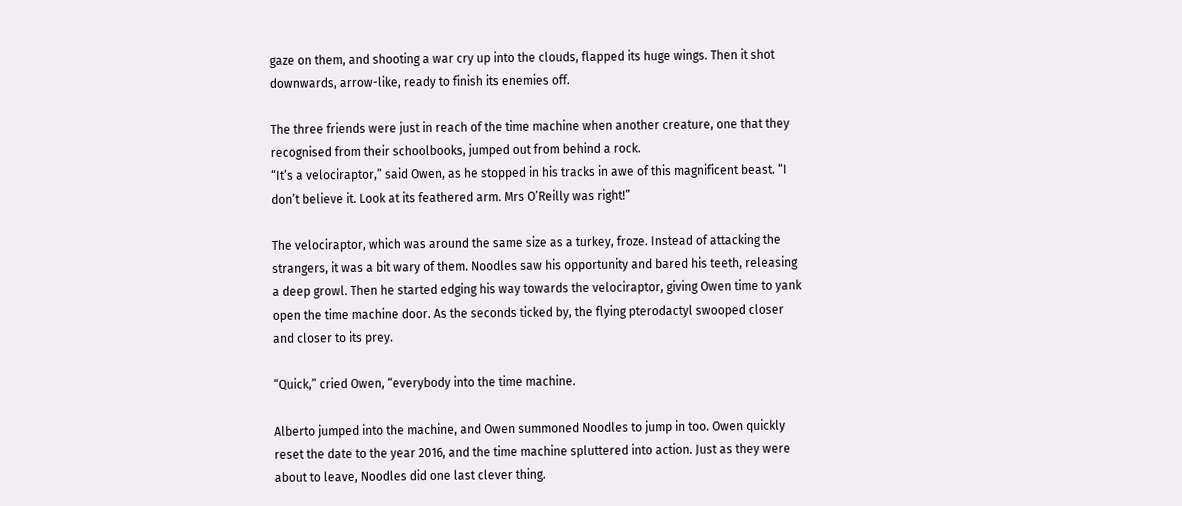gaze on them, and shooting a war cry up into the clouds, flapped its huge wings. Then it shot downwards, arrow-like, ready to finish its enemies off.

The three friends were just in reach of the time machine when another creature, one that they recognised from their schoolbooks, jumped out from behind a rock.
“It’s a velociraptor,” said Owen, as he stopped in his tracks in awe of this magnificent beast. “I don’t believe it. Look at its feathered arm. Mrs O’Reilly was right!”

The velociraptor, which was around the same size as a turkey, froze. Instead of attacking the strangers, it was a bit wary of them. Noodles saw his opportunity and bared his teeth, releasing a deep growl. Then he started edging his way towards the velociraptor, giving Owen time to yank open the time machine door. As the seconds ticked by, the flying pterodactyl swooped closer and closer to its prey.

“Quick,” cried Owen, “everybody into the time machine.

Alberto jumped into the machine, and Owen summoned Noodles to jump in too. Owen quickly reset the date to the year 2016, and the time machine spluttered into action. Just as they were about to leave, Noodles did one last clever thing.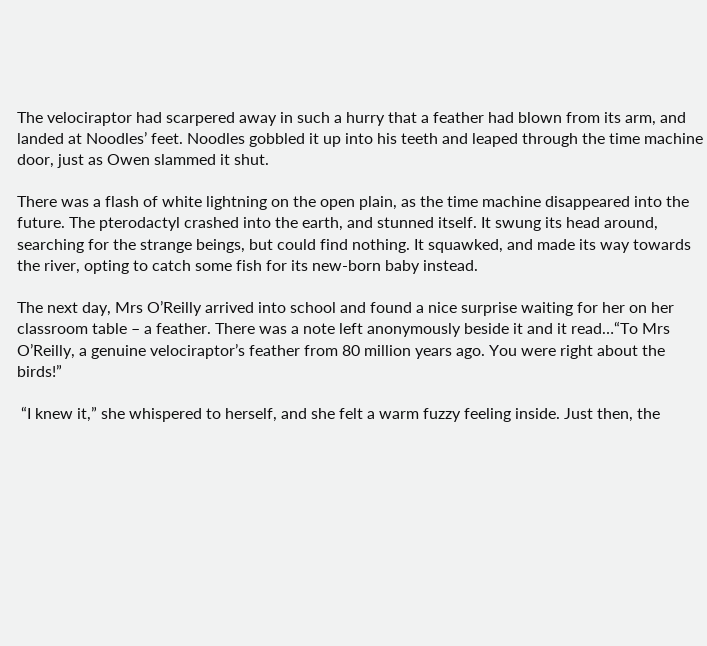The velociraptor had scarpered away in such a hurry that a feather had blown from its arm, and landed at Noodles’ feet. Noodles gobbled it up into his teeth and leaped through the time machine door, just as Owen slammed it shut.

There was a flash of white lightning on the open plain, as the time machine disappeared into the future. The pterodactyl crashed into the earth, and stunned itself. It swung its head around, searching for the strange beings, but could find nothing. It squawked, and made its way towards the river, opting to catch some fish for its new-born baby instead.

The next day, Mrs O’Reilly arrived into school and found a nice surprise waiting for her on her classroom table – a feather. There was a note left anonymously beside it and it read…“To Mrs O’Reilly, a genuine velociraptor’s feather from 80 million years ago. You were right about the birds!”

 “I knew it,” she whispered to herself, and she felt a warm fuzzy feeling inside. Just then, the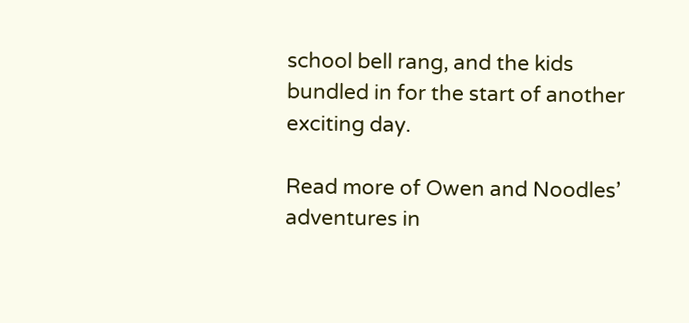school bell rang, and the kids bundled in for the start of another exciting day.

Read more of Owen and Noodles’ adventures in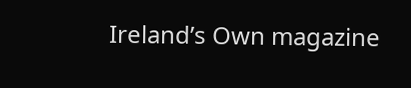Ireland’s Own magazine